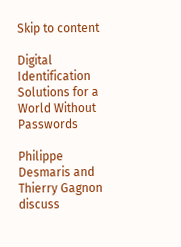Skip to content

Digital Identification Solutions for a World Without Passwords

Philippe Desmaris and Thierry Gagnon discuss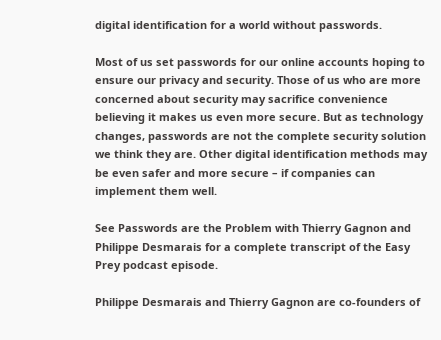digital identification for a world without passwords.

Most of us set passwords for our online accounts hoping to ensure our privacy and security. Those of us who are more concerned about security may sacrifice convenience believing it makes us even more secure. But as technology changes, passwords are not the complete security solution we think they are. Other digital identification methods may be even safer and more secure – if companies can implement them well.

See Passwords are the Problem with Thierry Gagnon and Philippe Desmarais for a complete transcript of the Easy Prey podcast episode.

Philippe Desmarais and Thierry Gagnon are co-founders of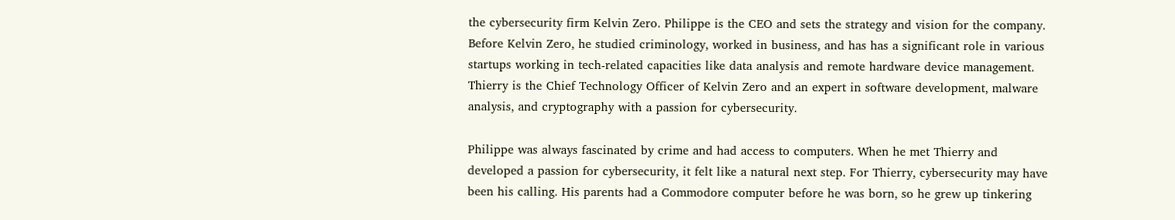the cybersecurity firm Kelvin Zero. Philippe is the CEO and sets the strategy and vision for the company. Before Kelvin Zero, he studied criminology, worked in business, and has has a significant role in various startups working in tech-related capacities like data analysis and remote hardware device management. Thierry is the Chief Technology Officer of Kelvin Zero and an expert in software development, malware analysis, and cryptography with a passion for cybersecurity.

Philippe was always fascinated by crime and had access to computers. When he met Thierry and developed a passion for cybersecurity, it felt like a natural next step. For Thierry, cybersecurity may have been his calling. His parents had a Commodore computer before he was born, so he grew up tinkering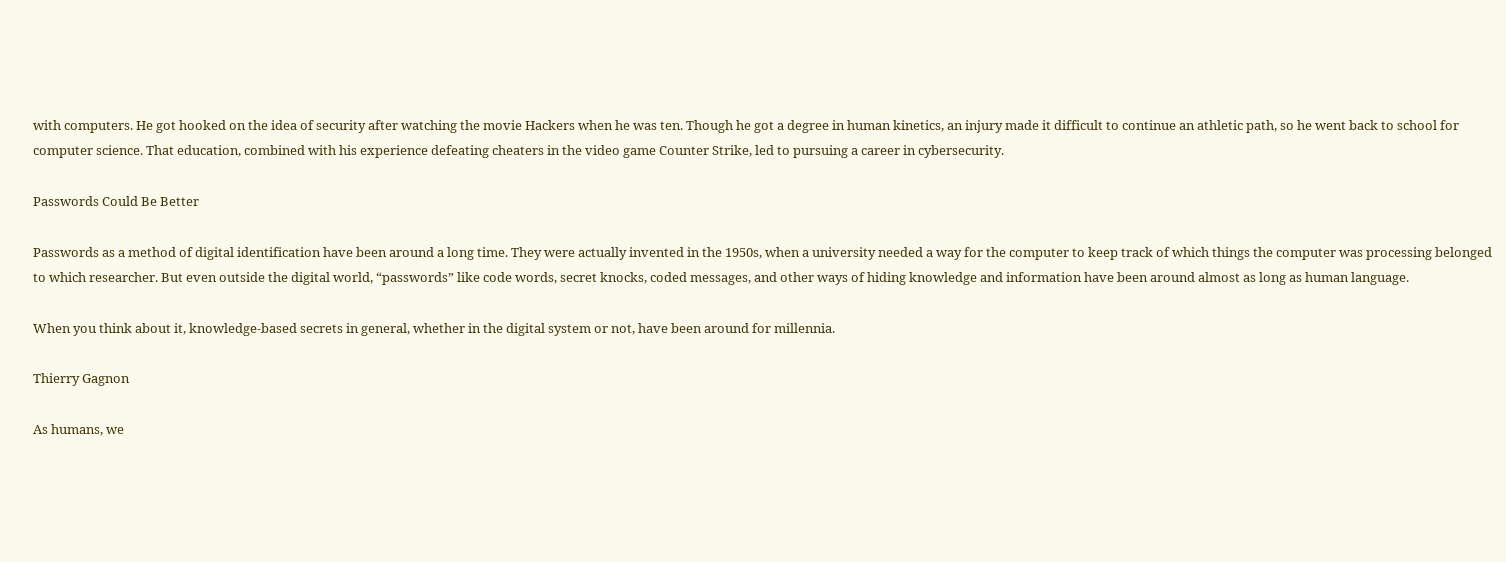with computers. He got hooked on the idea of security after watching the movie Hackers when he was ten. Though he got a degree in human kinetics, an injury made it difficult to continue an athletic path, so he went back to school for computer science. That education, combined with his experience defeating cheaters in the video game Counter Strike, led to pursuing a career in cybersecurity.

Passwords Could Be Better

Passwords as a method of digital identification have been around a long time. They were actually invented in the 1950s, when a university needed a way for the computer to keep track of which things the computer was processing belonged to which researcher. But even outside the digital world, “passwords” like code words, secret knocks, coded messages, and other ways of hiding knowledge and information have been around almost as long as human language.

When you think about it, knowledge-based secrets in general, whether in the digital system or not, have been around for millennia.

Thierry Gagnon

As humans, we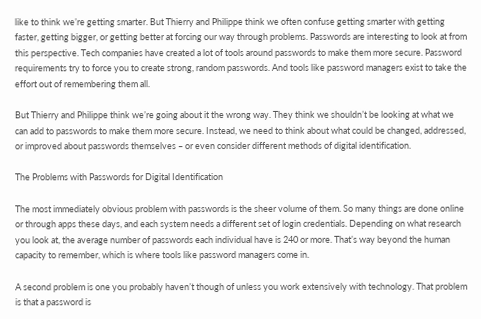like to think we’re getting smarter. But Thierry and Philippe think we often confuse getting smarter with getting faster, getting bigger, or getting better at forcing our way through problems. Passwords are interesting to look at from this perspective. Tech companies have created a lot of tools around passwords to make them more secure. Password requirements try to force you to create strong, random passwords. And tools like password managers exist to take the effort out of remembering them all.

But Thierry and Philippe think we’re going about it the wrong way. They think we shouldn’t be looking at what we can add to passwords to make them more secure. Instead, we need to think about what could be changed, addressed, or improved about passwords themselves – or even consider different methods of digital identification.

The Problems with Passwords for Digital Identification

The most immediately obvious problem with passwords is the sheer volume of them. So many things are done online or through apps these days, and each system needs a different set of login credentials. Depending on what research you look at, the average number of passwords each individual have is 240 or more. That’s way beyond the human capacity to remember, which is where tools like password managers come in.

A second problem is one you probably haven’t though of unless you work extensively with technology. That problem is that a password is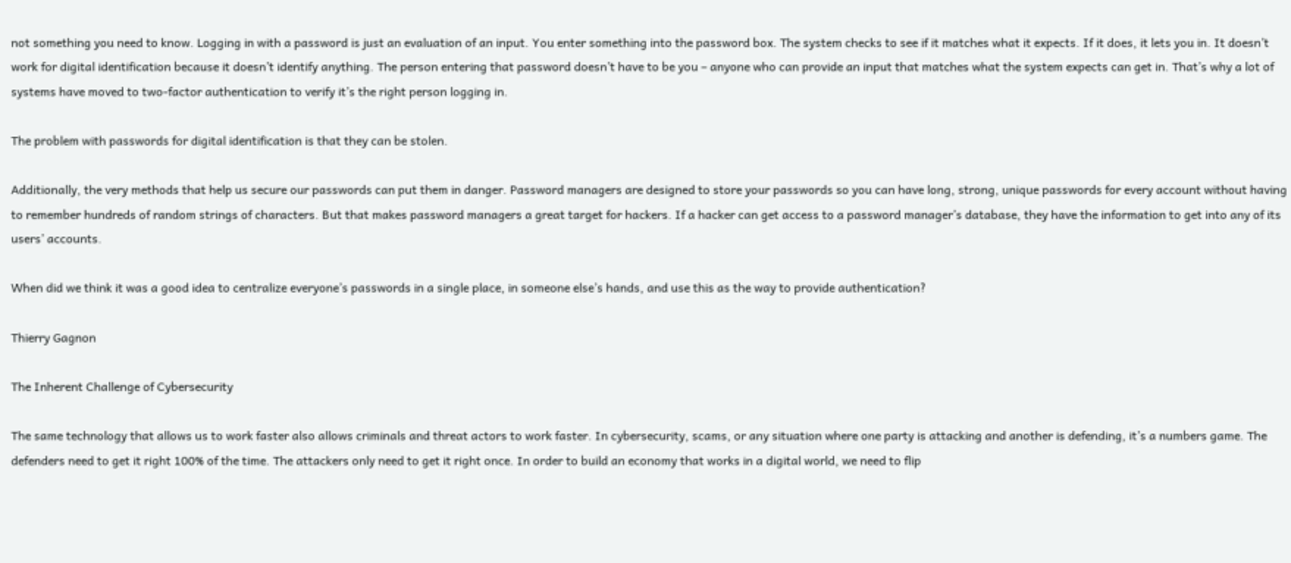not something you need to know. Logging in with a password is just an evaluation of an input. You enter something into the password box. The system checks to see if it matches what it expects. If it does, it lets you in. It doesn’t work for digital identification because it doesn’t identify anything. The person entering that password doesn’t have to be you – anyone who can provide an input that matches what the system expects can get in. That’s why a lot of systems have moved to two-factor authentication to verify it’s the right person logging in.

The problem with passwords for digital identification is that they can be stolen.

Additionally, the very methods that help us secure our passwords can put them in danger. Password managers are designed to store your passwords so you can have long, strong, unique passwords for every account without having to remember hundreds of random strings of characters. But that makes password managers a great target for hackers. If a hacker can get access to a password manager’s database, they have the information to get into any of its users’ accounts.

When did we think it was a good idea to centralize everyone’s passwords in a single place, in someone else’s hands, and use this as the way to provide authentication?

Thierry Gagnon

The Inherent Challenge of Cybersecurity

The same technology that allows us to work faster also allows criminals and threat actors to work faster. In cybersecurity, scams, or any situation where one party is attacking and another is defending, it’s a numbers game. The defenders need to get it right 100% of the time. The attackers only need to get it right once. In order to build an economy that works in a digital world, we need to flip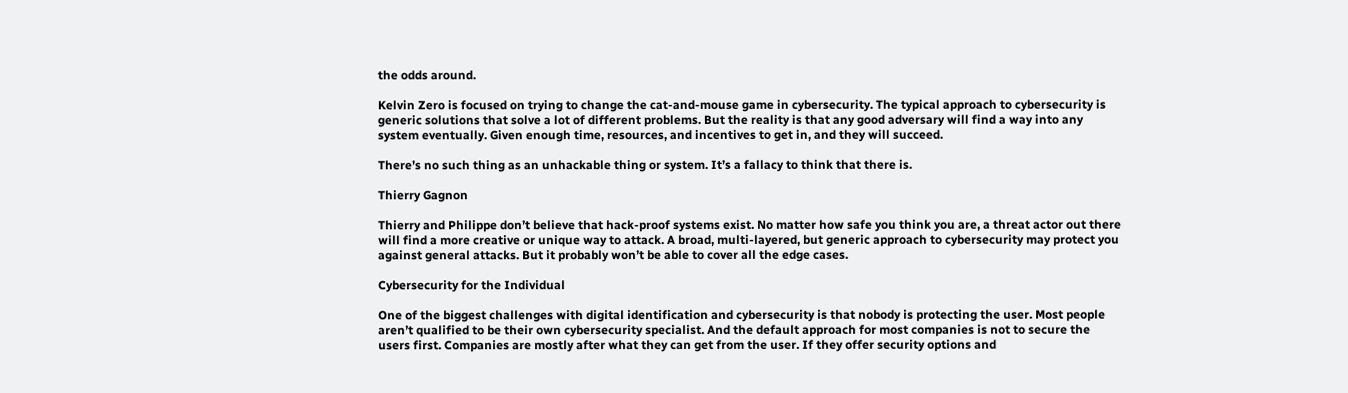the odds around.

Kelvin Zero is focused on trying to change the cat-and-mouse game in cybersecurity. The typical approach to cybersecurity is generic solutions that solve a lot of different problems. But the reality is that any good adversary will find a way into any system eventually. Given enough time, resources, and incentives to get in, and they will succeed.

There’s no such thing as an unhackable thing or system. It’s a fallacy to think that there is.

Thierry Gagnon

Thierry and Philippe don’t believe that hack-proof systems exist. No matter how safe you think you are, a threat actor out there will find a more creative or unique way to attack. A broad, multi-layered, but generic approach to cybersecurity may protect you against general attacks. But it probably won’t be able to cover all the edge cases.

Cybersecurity for the Individual

One of the biggest challenges with digital identification and cybersecurity is that nobody is protecting the user. Most people aren’t qualified to be their own cybersecurity specialist. And the default approach for most companies is not to secure the users first. Companies are mostly after what they can get from the user. If they offer security options and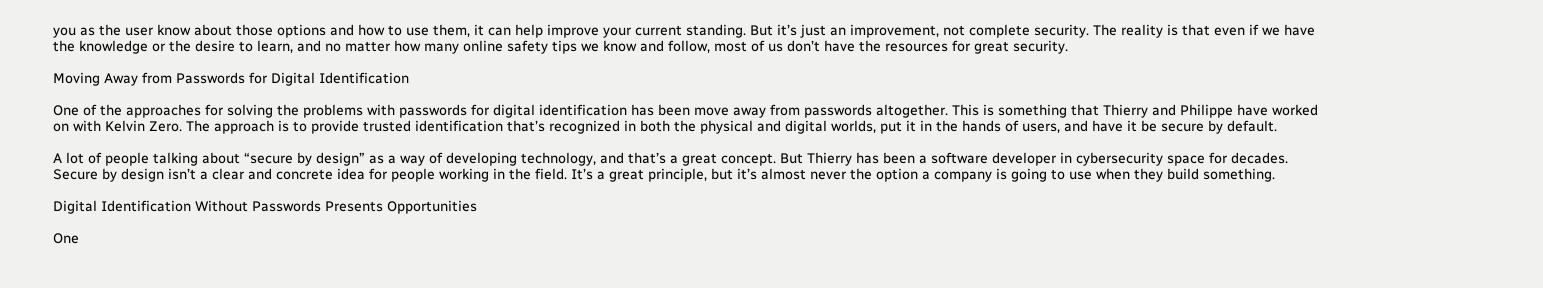you as the user know about those options and how to use them, it can help improve your current standing. But it’s just an improvement, not complete security. The reality is that even if we have the knowledge or the desire to learn, and no matter how many online safety tips we know and follow, most of us don’t have the resources for great security.

Moving Away from Passwords for Digital Identification

One of the approaches for solving the problems with passwords for digital identification has been move away from passwords altogether. This is something that Thierry and Philippe have worked on with Kelvin Zero. The approach is to provide trusted identification that’s recognized in both the physical and digital worlds, put it in the hands of users, and have it be secure by default.

A lot of people talking about “secure by design” as a way of developing technology, and that’s a great concept. But Thierry has been a software developer in cybersecurity space for decades. Secure by design isn’t a clear and concrete idea for people working in the field. It’s a great principle, but it’s almost never the option a company is going to use when they build something.

Digital Identification Without Passwords Presents Opportunities

One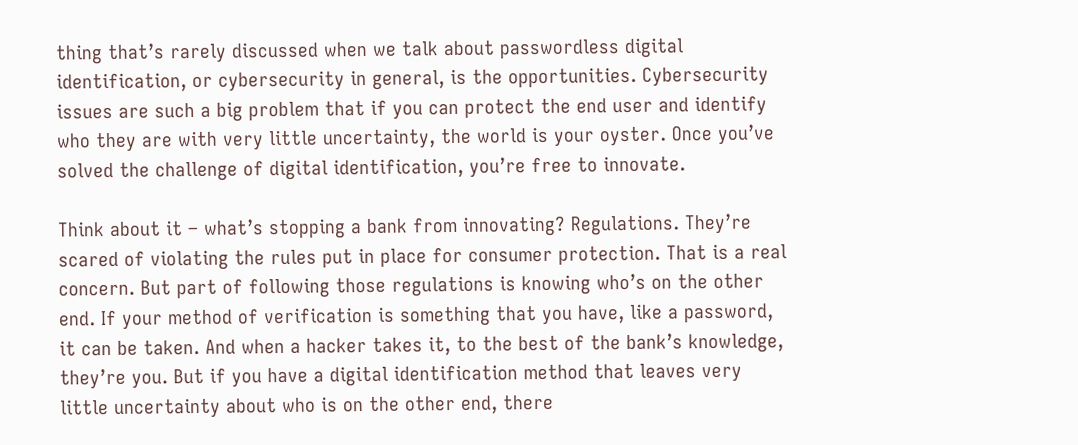thing that’s rarely discussed when we talk about passwordless digital identification, or cybersecurity in general, is the opportunities. Cybersecurity issues are such a big problem that if you can protect the end user and identify who they are with very little uncertainty, the world is your oyster. Once you’ve solved the challenge of digital identification, you’re free to innovate.

Think about it – what’s stopping a bank from innovating? Regulations. They’re scared of violating the rules put in place for consumer protection. That is a real concern. But part of following those regulations is knowing who’s on the other end. If your method of verification is something that you have, like a password, it can be taken. And when a hacker takes it, to the best of the bank’s knowledge, they’re you. But if you have a digital identification method that leaves very little uncertainty about who is on the other end, there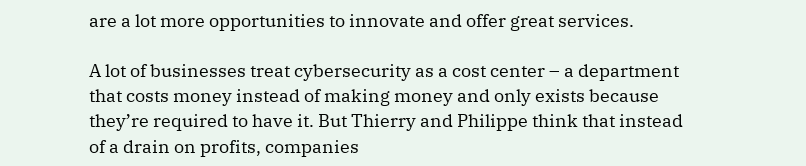are a lot more opportunities to innovate and offer great services.

A lot of businesses treat cybersecurity as a cost center – a department that costs money instead of making money and only exists because they’re required to have it. But Thierry and Philippe think that instead of a drain on profits, companies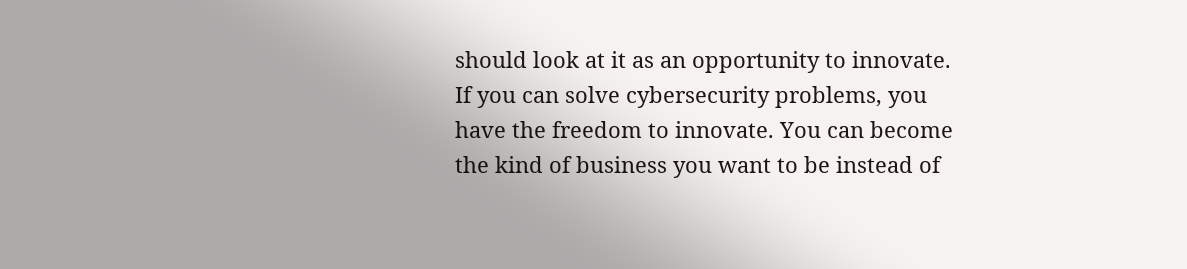should look at it as an opportunity to innovate. If you can solve cybersecurity problems, you have the freedom to innovate. You can become the kind of business you want to be instead of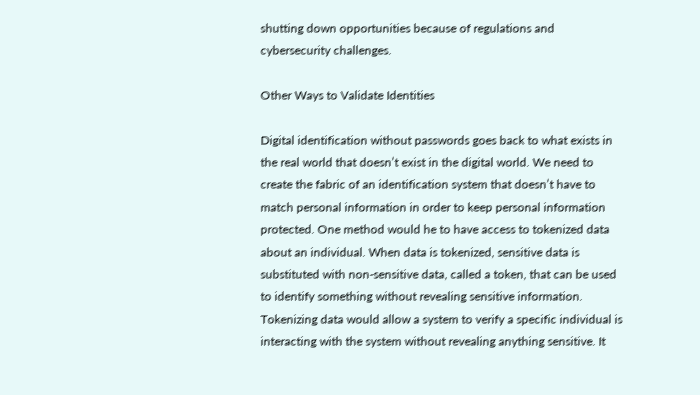shutting down opportunities because of regulations and cybersecurity challenges.

Other Ways to Validate Identities

Digital identification without passwords goes back to what exists in the real world that doesn’t exist in the digital world. We need to create the fabric of an identification system that doesn’t have to match personal information in order to keep personal information protected. One method would he to have access to tokenized data about an individual. When data is tokenized, sensitive data is substituted with non-sensitive data, called a token, that can be used to identify something without revealing sensitive information. Tokenizing data would allow a system to verify a specific individual is interacting with the system without revealing anything sensitive. It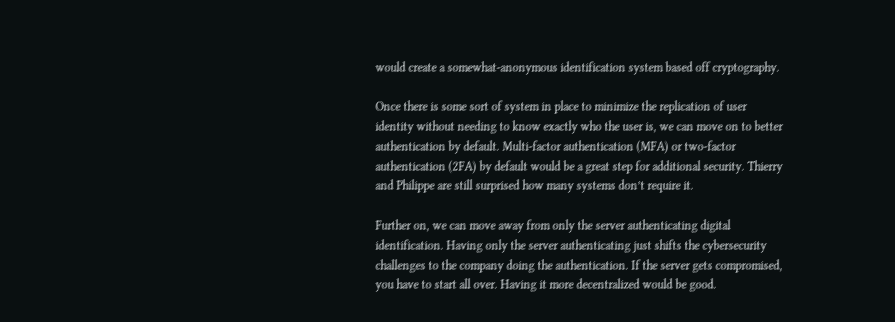would create a somewhat-anonymous identification system based off cryptography.

Once there is some sort of system in place to minimize the replication of user identity without needing to know exactly who the user is, we can move on to better authentication by default. Multi-factor authentication (MFA) or two-factor authentication (2FA) by default would be a great step for additional security. Thierry and Philippe are still surprised how many systems don’t require it.

Further on, we can move away from only the server authenticating digital identification. Having only the server authenticating just shifts the cybersecurity challenges to the company doing the authentication. If the server gets compromised, you have to start all over. Having it more decentralized would be good.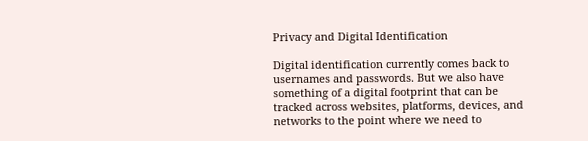Privacy and Digital Identification

Digital identification currently comes back to usernames and passwords. But we also have something of a digital footprint that can be tracked across websites, platforms, devices, and networks to the point where we need to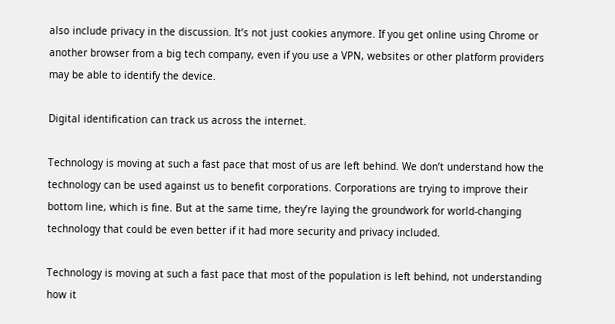also include privacy in the discussion. It’s not just cookies anymore. If you get online using Chrome or another browser from a big tech company, even if you use a VPN, websites or other platform providers may be able to identify the device.

Digital identification can track us across the internet.

Technology is moving at such a fast pace that most of us are left behind. We don’t understand how the technology can be used against us to benefit corporations. Corporations are trying to improve their bottom line, which is fine. But at the same time, they’re laying the groundwork for world-changing technology that could be even better if it had more security and privacy included.

Technology is moving at such a fast pace that most of the population is left behind, not understanding how it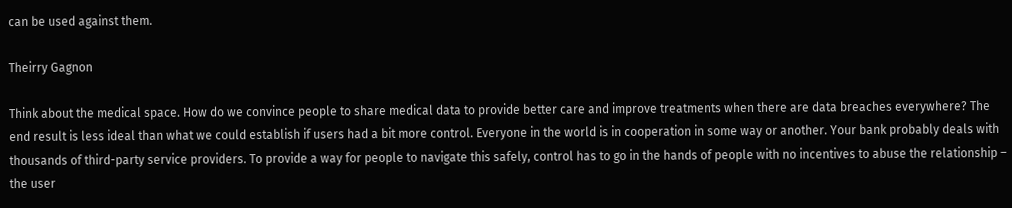can be used against them.

Theirry Gagnon

Think about the medical space. How do we convince people to share medical data to provide better care and improve treatments when there are data breaches everywhere? The end result is less ideal than what we could establish if users had a bit more control. Everyone in the world is in cooperation in some way or another. Your bank probably deals with thousands of third-party service providers. To provide a way for people to navigate this safely, control has to go in the hands of people with no incentives to abuse the relationship – the user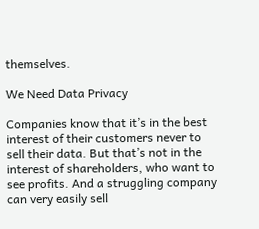themselves.

We Need Data Privacy

Companies know that it’s in the best interest of their customers never to sell their data. But that’s not in the interest of shareholders, who want to see profits. And a struggling company can very easily sell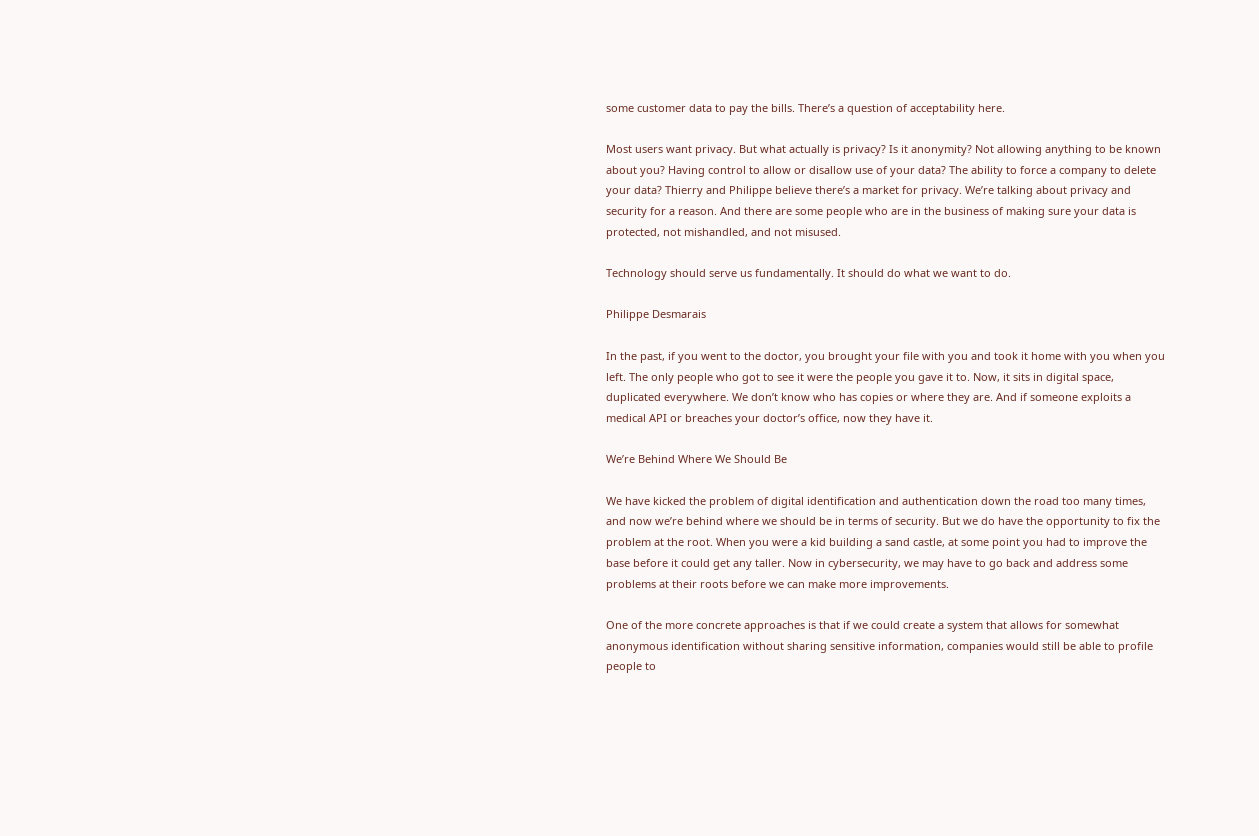some customer data to pay the bills. There’s a question of acceptability here.

Most users want privacy. But what actually is privacy? Is it anonymity? Not allowing anything to be known about you? Having control to allow or disallow use of your data? The ability to force a company to delete your data? Thierry and Philippe believe there’s a market for privacy. We’re talking about privacy and security for a reason. And there are some people who are in the business of making sure your data is protected, not mishandled, and not misused.

Technology should serve us fundamentally. It should do what we want to do.

Philippe Desmarais

In the past, if you went to the doctor, you brought your file with you and took it home with you when you left. The only people who got to see it were the people you gave it to. Now, it sits in digital space, duplicated everywhere. We don’t know who has copies or where they are. And if someone exploits a medical API or breaches your doctor’s office, now they have it.

We’re Behind Where We Should Be

We have kicked the problem of digital identification and authentication down the road too many times, and now we’re behind where we should be in terms of security. But we do have the opportunity to fix the problem at the root. When you were a kid building a sand castle, at some point you had to improve the base before it could get any taller. Now in cybersecurity, we may have to go back and address some problems at their roots before we can make more improvements.

One of the more concrete approaches is that if we could create a system that allows for somewhat anonymous identification without sharing sensitive information, companies would still be able to profile people to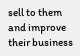sell to them and improve their business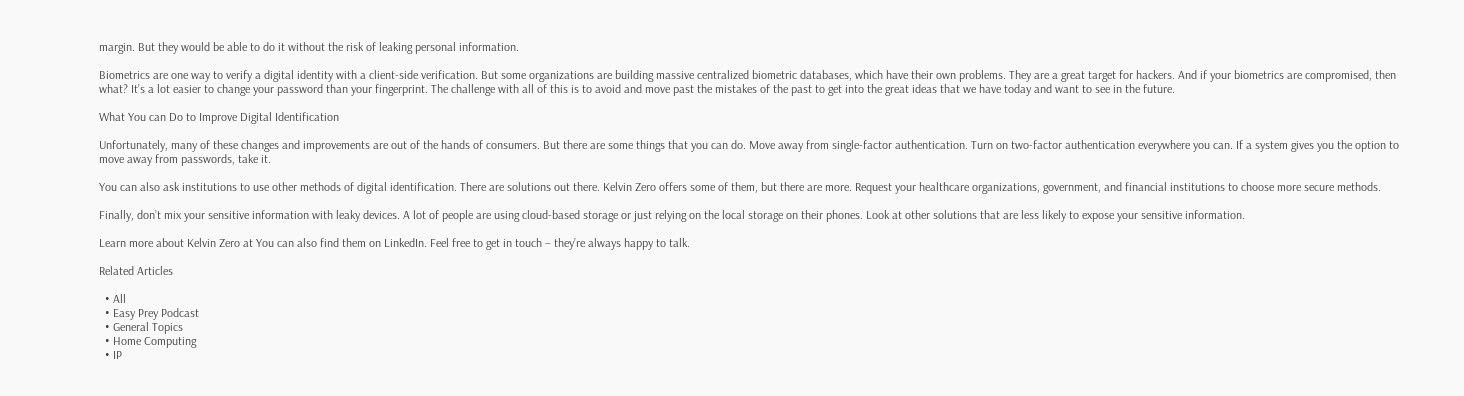margin. But they would be able to do it without the risk of leaking personal information.

Biometrics are one way to verify a digital identity with a client-side verification. But some organizations are building massive centralized biometric databases, which have their own problems. They are a great target for hackers. And if your biometrics are compromised, then what? It’s a lot easier to change your password than your fingerprint. The challenge with all of this is to avoid and move past the mistakes of the past to get into the great ideas that we have today and want to see in the future.

What You can Do to Improve Digital Identification

Unfortunately, many of these changes and improvements are out of the hands of consumers. But there are some things that you can do. Move away from single-factor authentication. Turn on two-factor authentication everywhere you can. If a system gives you the option to move away from passwords, take it.

You can also ask institutions to use other methods of digital identification. There are solutions out there. Kelvin Zero offers some of them, but there are more. Request your healthcare organizations, government, and financial institutions to choose more secure methods.

Finally, don’t mix your sensitive information with leaky devices. A lot of people are using cloud-based storage or just relying on the local storage on their phones. Look at other solutions that are less likely to expose your sensitive information.

Learn more about Kelvin Zero at You can also find them on LinkedIn. Feel free to get in touch – they’re always happy to talk.

Related Articles

  • All
  • Easy Prey Podcast
  • General Topics
  • Home Computing
  • IP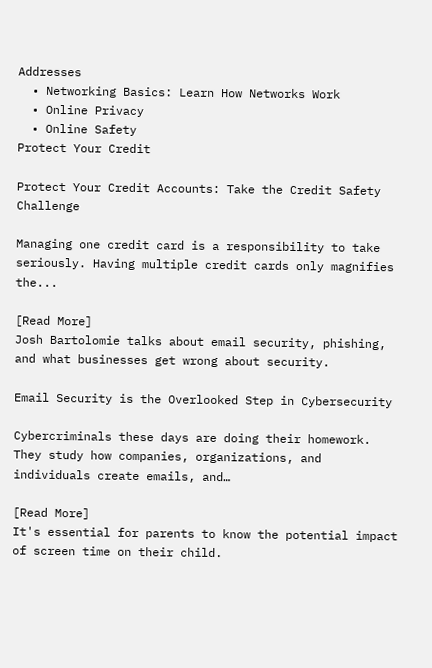Addresses
  • Networking Basics: Learn How Networks Work
  • Online Privacy
  • Online Safety
Protect Your Credit

Protect Your Credit Accounts: Take the Credit Safety Challenge

Managing one credit card is a responsibility to take seriously. Having multiple credit cards only magnifies the...

[Read More]
Josh Bartolomie talks about email security, phishing, and what businesses get wrong about security.

Email Security is the Overlooked Step in Cybersecurity

Cybercriminals these days are doing their homework. They study how companies, organizations, and individuals create emails, and…

[Read More]
It's essential for parents to know the potential impact of screen time on their child.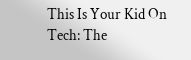This Is Your Kid On Tech: The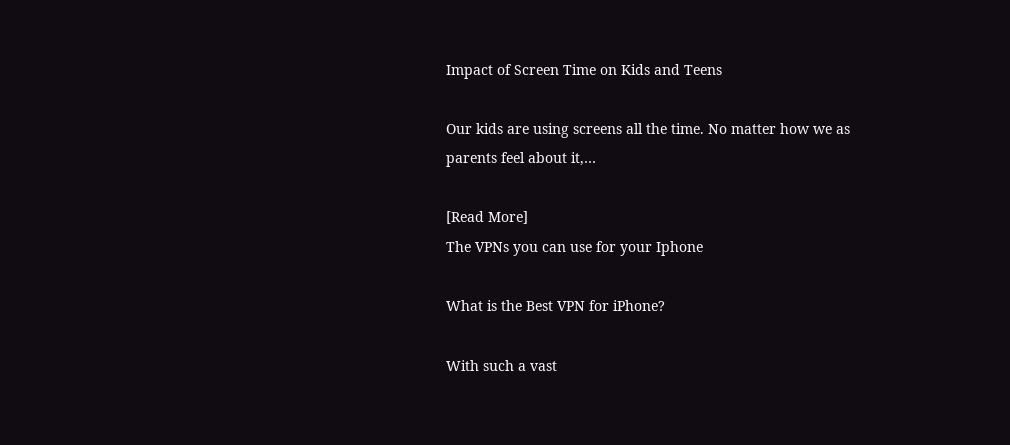Impact of Screen Time on Kids and Teens

Our kids are using screens all the time. No matter how we as parents feel about it,…

[Read More]
The VPNs you can use for your Iphone

What is the Best VPN for iPhone?

With such a vast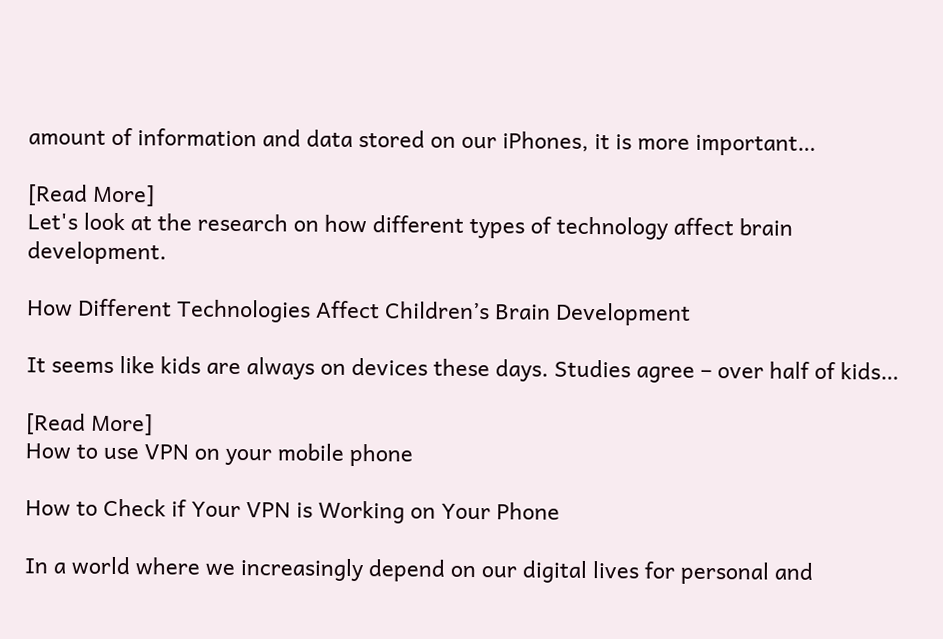amount of information and data stored on our iPhones, it is more important…

[Read More]
Let's look at the research on how different types of technology affect brain development.

How Different Technologies Affect Children’s Brain Development

It seems like kids are always on devices these days. Studies agree – over half of kids…

[Read More]
How to use VPN on your mobile phone

How to Check if Your VPN is Working on Your Phone

In a world where we increasingly depend on our digital lives for personal and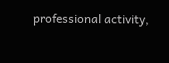professional activity,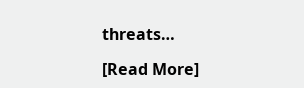threats…

[Read More]